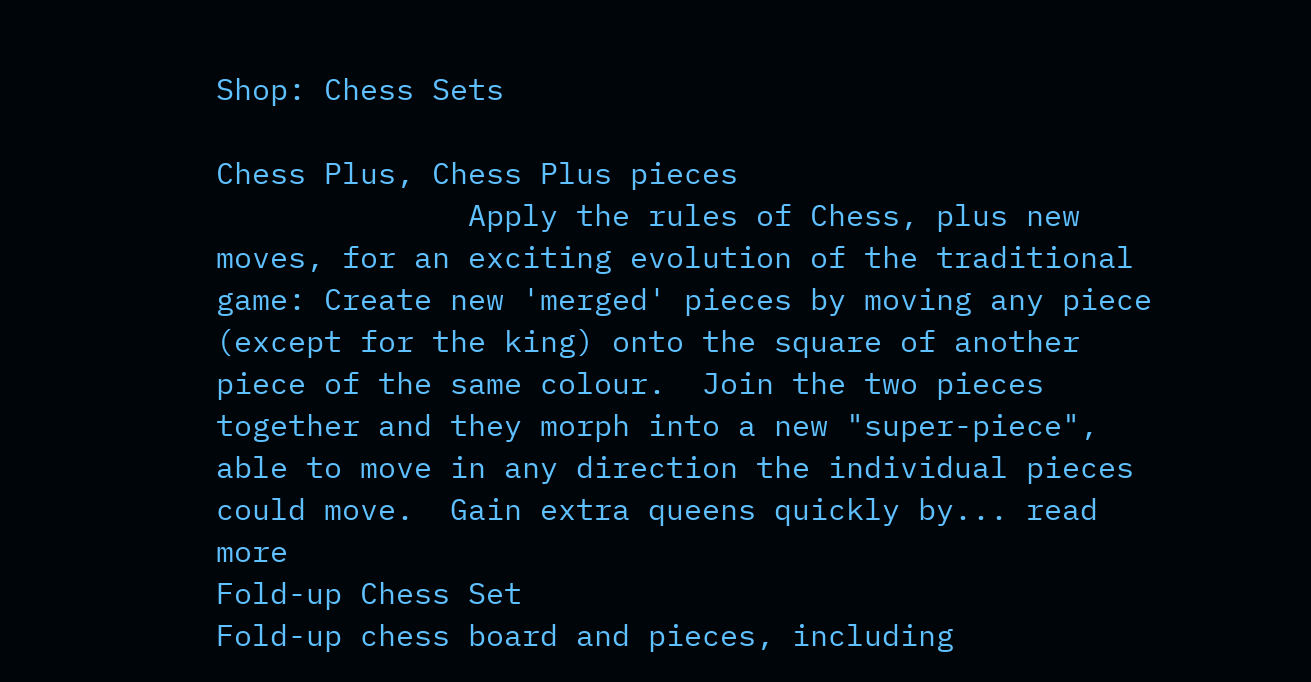Shop: Chess Sets

Chess Plus, Chess Plus pieces
              Apply the rules of Chess, plus new moves, for an exciting evolution of the traditional game: Create new 'merged' pieces by moving any piece (except for the king) onto the square of another piece of the same colour.  Join the two pieces together and they morph into a new "super-piece", able to move in any direction the individual pieces could move.  Gain extra queens quickly by... read more
Fold-up Chess Set
Fold-up chess board and pieces, including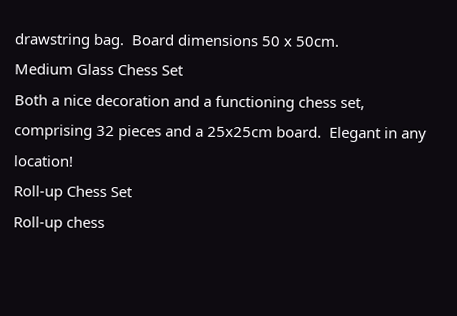drawstring bag.  Board dimensions 50 x 50cm.
Medium Glass Chess Set
Both a nice decoration and a functioning chess set,  comprising 32 pieces and a 25x25cm board.  Elegant in any location!
Roll-up Chess Set
Roll-up chess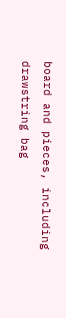board and pieces, including drawstring bag